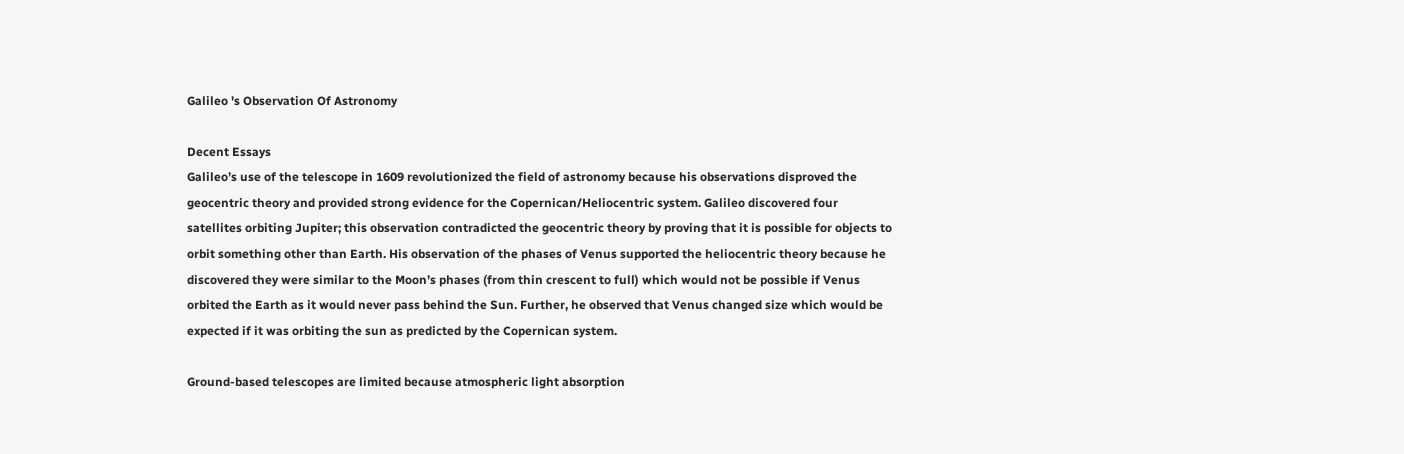Galileo 's Observation Of Astronomy

Decent Essays
Galileo’s use of the telescope in 1609 revolutionized the field of astronomy because his observations disproved the geocentric theory and provided strong evidence for the Copernican/Heliocentric system. Galileo discovered four satellites orbiting Jupiter; this observation contradicted the geocentric theory by proving that it is possible for objects to orbit something other than Earth. His observation of the phases of Venus supported the heliocentric theory because he discovered they were similar to the Moon’s phases (from thin crescent to full) which would not be possible if Venus orbited the Earth as it would never pass behind the Sun. Further, he observed that Venus changed size which would be expected if it was orbiting the sun as predicted by the Copernican system.

Ground-based telescopes are limited because atmospheric light absorption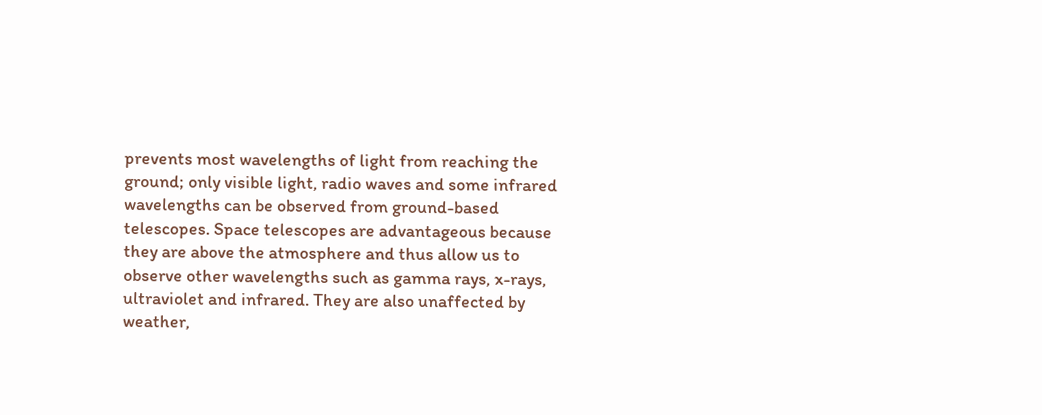prevents most wavelengths of light from reaching the ground; only visible light, radio waves and some infrared wavelengths can be observed from ground-based telescopes. Space telescopes are advantageous because they are above the atmosphere and thus allow us to observe other wavelengths such as gamma rays, x-rays, ultraviolet and infrared. They are also unaffected by weather,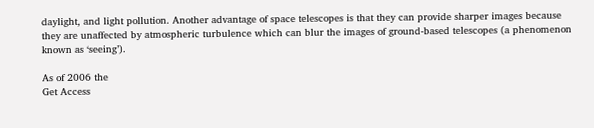daylight, and light pollution. Another advantage of space telescopes is that they can provide sharper images because they are unaffected by atmospheric turbulence which can blur the images of ground-based telescopes (a phenomenon known as ‘seeing’).

As of 2006 the
Get Access